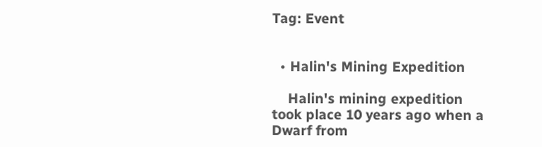Tag: Event


  • Halin's Mining Expedition

    Halin's mining expedition took place 10 years ago when a Dwarf from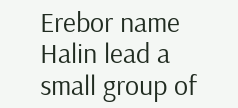Erebor name Halin lead a small group of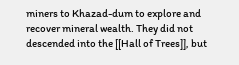miners to Khazad-dum to explore and recover mineral wealth. They did not descended into the [[Hall of Trees]], but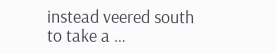instead veered south to take a …